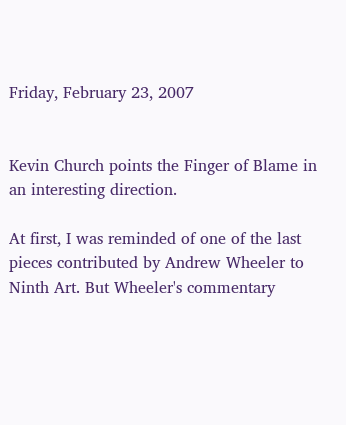Friday, February 23, 2007


Kevin Church points the Finger of Blame in an interesting direction.

At first, I was reminded of one of the last pieces contributed by Andrew Wheeler to Ninth Art. But Wheeler's commentary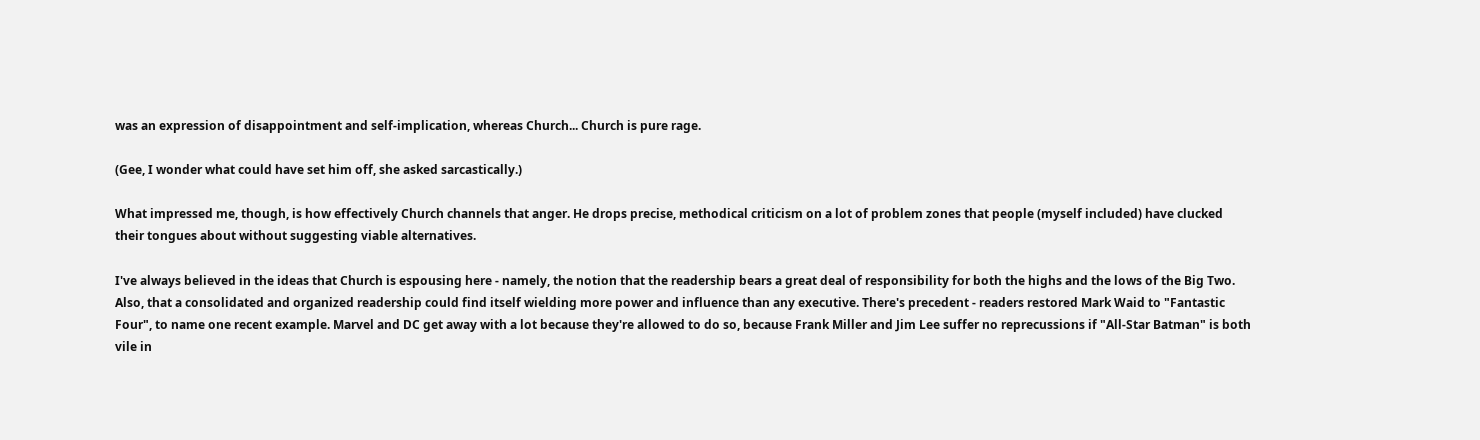was an expression of disappointment and self-implication, whereas Church... Church is pure rage.

(Gee, I wonder what could have set him off, she asked sarcastically.)

What impressed me, though, is how effectively Church channels that anger. He drops precise, methodical criticism on a lot of problem zones that people (myself included) have clucked their tongues about without suggesting viable alternatives.

I've always believed in the ideas that Church is espousing here - namely, the notion that the readership bears a great deal of responsibility for both the highs and the lows of the Big Two. Also, that a consolidated and organized readership could find itself wielding more power and influence than any executive. There's precedent - readers restored Mark Waid to "Fantastic Four", to name one recent example. Marvel and DC get away with a lot because they're allowed to do so, because Frank Miller and Jim Lee suffer no reprecussions if "All-Star Batman" is both vile in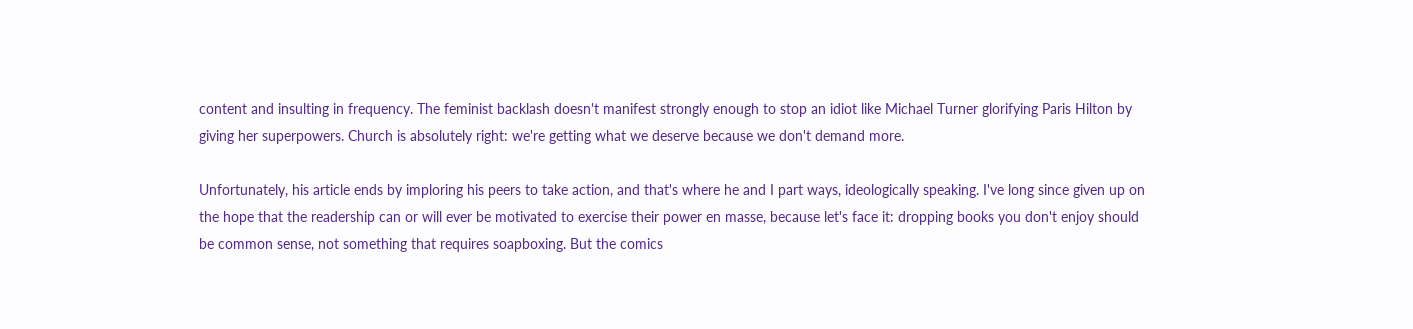content and insulting in frequency. The feminist backlash doesn't manifest strongly enough to stop an idiot like Michael Turner glorifying Paris Hilton by giving her superpowers. Church is absolutely right: we're getting what we deserve because we don't demand more.

Unfortunately, his article ends by imploring his peers to take action, and that's where he and I part ways, ideologically speaking. I've long since given up on the hope that the readership can or will ever be motivated to exercise their power en masse, because let's face it: dropping books you don't enjoy should be common sense, not something that requires soapboxing. But the comics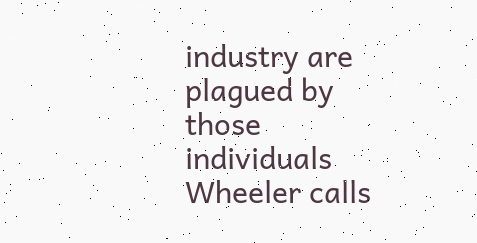industry are plagued by those individuals Wheeler calls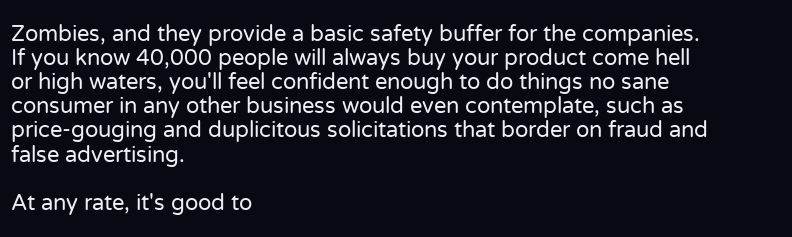Zombies, and they provide a basic safety buffer for the companies. If you know 40,000 people will always buy your product come hell or high waters, you'll feel confident enough to do things no sane consumer in any other business would even contemplate, such as price-gouging and duplicitous solicitations that border on fraud and false advertising.

At any rate, it's good to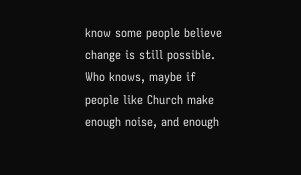know some people believe change is still possible. Who knows, maybe if people like Church make enough noise, and enough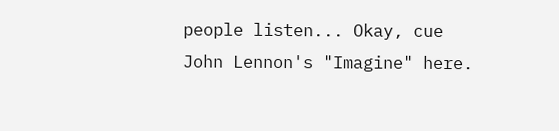people listen... Okay, cue John Lennon's "Imagine" here.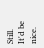Still. It'd be nice.